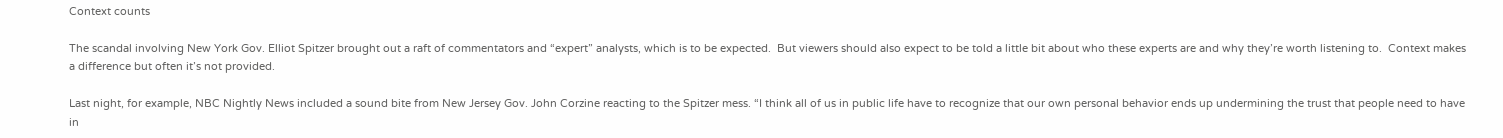Context counts

The scandal involving New York Gov. Elliot Spitzer brought out a raft of commentators and “expert” analysts, which is to be expected.  But viewers should also expect to be told a little bit about who these experts are and why they’re worth listening to.  Context makes a difference but often it’s not provided.

Last night, for example, NBC Nightly News included a sound bite from New Jersey Gov. John Corzine reacting to the Spitzer mess. “I think all of us in public life have to recognize that our own personal behavior ends up undermining the trust that people need to have in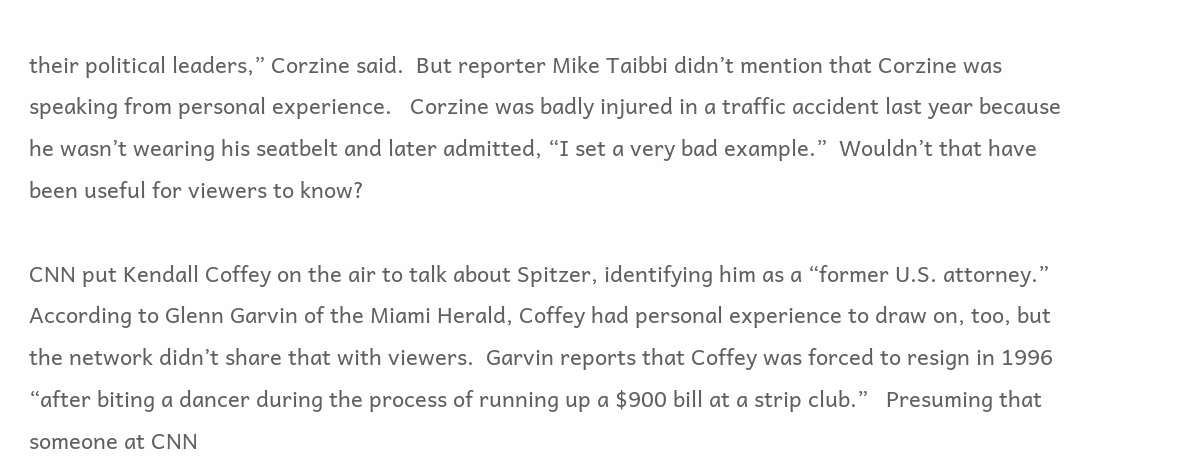their political leaders,” Corzine said.  But reporter Mike Taibbi didn’t mention that Corzine was speaking from personal experience.   Corzine was badly injured in a traffic accident last year because he wasn’t wearing his seatbelt and later admitted, “I set a very bad example.”  Wouldn’t that have been useful for viewers to know?

CNN put Kendall Coffey on the air to talk about Spitzer, identifying him as a “former U.S. attorney.”  According to Glenn Garvin of the Miami Herald, Coffey had personal experience to draw on, too, but the network didn’t share that with viewers.  Garvin reports that Coffey was forced to resign in 1996 “after biting a dancer during the process of running up a $900 bill at a strip club.”   Presuming that someone at CNN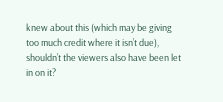knew about this (which may be giving too much credit where it isn’t due),  shouldn’t the viewers also have been let in on it?